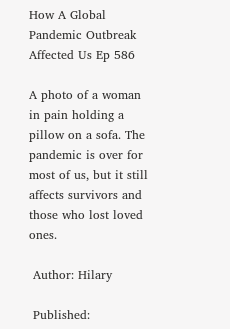How A Global Pandemic Outbreak Affected Us Ep 586

A photo of a woman in pain holding a pillow on a sofa. The pandemic is over for most of us, but it still affects survivors and those who lost loved ones.

 Author: Hilary

 Published: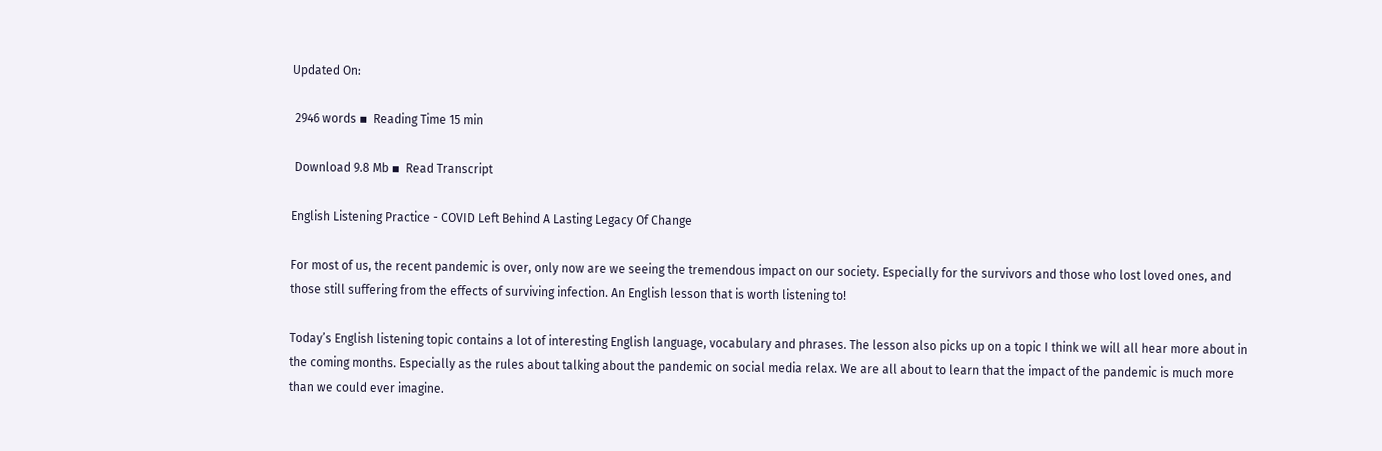Updated On:

 2946 words ▪  Reading Time 15 min

 Download 9.8 Mb ▪  Read Transcript

English Listening Practice - COVID Left Behind A Lasting Legacy Of Change

For most of us, the recent pandemic is over, only now are we seeing the tremendous impact on our society. Especially for the survivors and those who lost loved ones, and those still suffering from the effects of surviving infection. An English lesson that is worth listening to!

Today’s English listening topic contains a lot of interesting English language, vocabulary and phrases. The lesson also picks up on a topic I think we will all hear more about in the coming months. Especially as the rules about talking about the pandemic on social media relax. We are all about to learn that the impact of the pandemic is much more than we could ever imagine.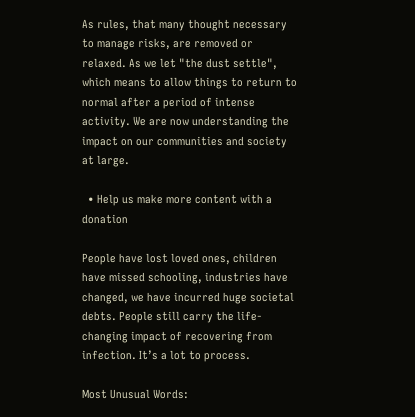As rules, that many thought necessary to manage risks, are removed or relaxed. As we let "the dust settle", which means to allow things to return to normal after a period of intense activity. We are now understanding the impact on our communities and society at large.

  • Help us make more content with a donation

People have lost loved ones, children have missed schooling, industries have changed, we have incurred huge societal debts. People still carry the life-changing impact of recovering from infection. It’s a lot to process.

Most Unusual Words: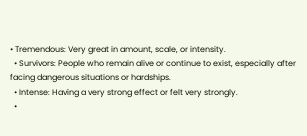• Tremendous: Very great in amount, scale, or intensity.
  • Survivors: People who remain alive or continue to exist, especially after facing dangerous situations or hardships.
  • Intense: Having a very strong effect or felt very strongly.
  •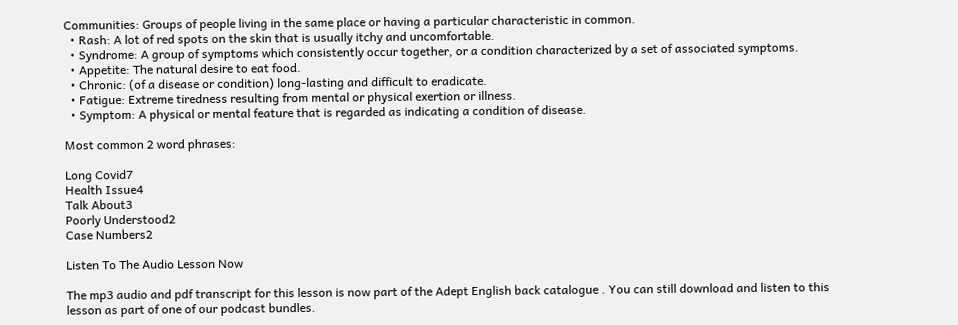Communities: Groups of people living in the same place or having a particular characteristic in common.
  • Rash: A lot of red spots on the skin that is usually itchy and uncomfortable.
  • Syndrome: A group of symptoms which consistently occur together, or a condition characterized by a set of associated symptoms.
  • Appetite: The natural desire to eat food.
  • Chronic: (of a disease or condition) long-lasting and difficult to eradicate.
  • Fatigue: Extreme tiredness resulting from mental or physical exertion or illness.
  • Symptom: A physical or mental feature that is regarded as indicating a condition of disease.

Most common 2 word phrases:

Long Covid7
Health Issue4
Talk About3
Poorly Understood2
Case Numbers2

Listen To The Audio Lesson Now

The mp3 audio and pdf transcript for this lesson is now part of the Adept English back catalogue . You can still download and listen to this lesson as part of one of our podcast bundles.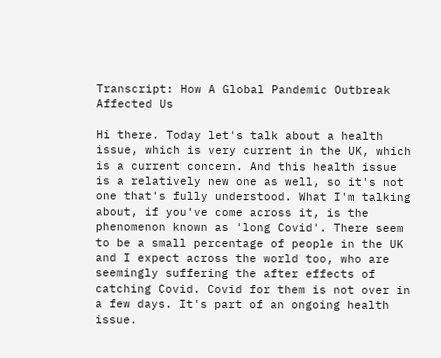Transcript: How A Global Pandemic Outbreak Affected Us

Hi there. Today let's talk about a health issue, which is very current in the UK, which is a current concern. And this health issue is a relatively new one as well, so it's not one that's fully understood. What I'm talking about, if you've come across it, is the phenomenon known as 'long Covid'. There seem to be a small percentage of people in the UK and I expect across the world too, who are seemingly suffering the after effects of catching Covid. Covid for them is not over in a few days. It's part of an ongoing health issue.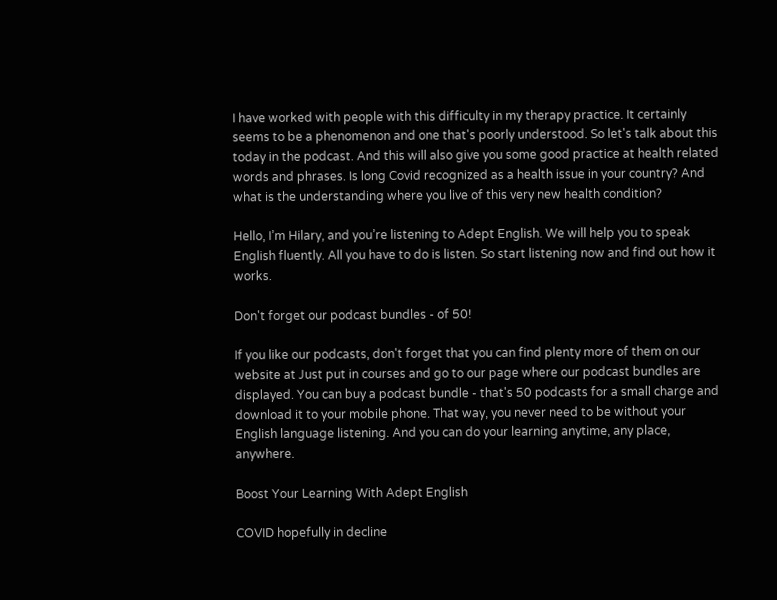I have worked with people with this difficulty in my therapy practice. It certainly seems to be a phenomenon and one that's poorly understood. So let's talk about this today in the podcast. And this will also give you some good practice at health related words and phrases. Is long Covid recognized as a health issue in your country? And what is the understanding where you live of this very new health condition?

Hello, I’m Hilary, and you’re listening to Adept English. We will help you to speak English fluently. All you have to do is listen. So start listening now and find out how it works.

Don't forget our podcast bundles - of 50!

If you like our podcasts, don't forget that you can find plenty more of them on our website at Just put in courses and go to our page where our podcast bundles are displayed. You can buy a podcast bundle - that's 50 podcasts for a small charge and download it to your mobile phone. That way, you never need to be without your English language listening. And you can do your learning anytime, any place, anywhere.

Boost Your Learning With Adept English

COVID hopefully in decline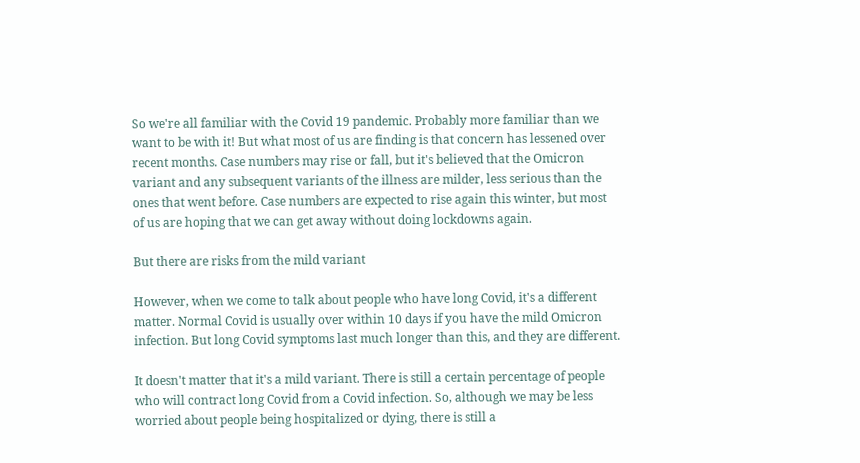So we're all familiar with the Covid 19 pandemic. Probably more familiar than we want to be with it! But what most of us are finding is that concern has lessened over recent months. Case numbers may rise or fall, but it's believed that the Omicron variant and any subsequent variants of the illness are milder, less serious than the ones that went before. Case numbers are expected to rise again this winter, but most of us are hoping that we can get away without doing lockdowns again.

But there are risks from the mild variant

However, when we come to talk about people who have long Covid, it's a different matter. Normal Covid is usually over within 10 days if you have the mild Omicron infection. But long Covid symptoms last much longer than this, and they are different.

It doesn't matter that it's a mild variant. There is still a certain percentage of people who will contract long Covid from a Covid infection. So, although we may be less worried about people being hospitalized or dying, there is still a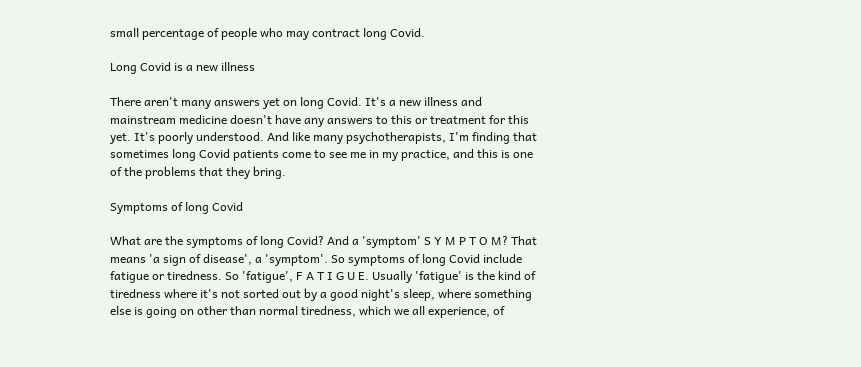small percentage of people who may contract long Covid.

Long Covid is a new illness

There aren't many answers yet on long Covid. It's a new illness and mainstream medicine doesn't have any answers to this or treatment for this yet. It's poorly understood. And like many psychotherapists, I'm finding that sometimes long Covid patients come to see me in my practice, and this is one of the problems that they bring.

Symptoms of long Covid

What are the symptoms of long Covid? And a 'symptom' S Y M P T O M? That means 'a sign of disease', a 'symptom'. So symptoms of long Covid include fatigue or tiredness. So 'fatigue', F A T I G U E. Usually 'fatigue' is the kind of tiredness where it's not sorted out by a good night's sleep, where something else is going on other than normal tiredness, which we all experience, of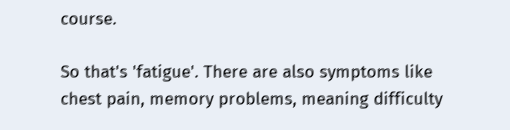course.

So that's 'fatigue'. There are also symptoms like chest pain, memory problems, meaning difficulty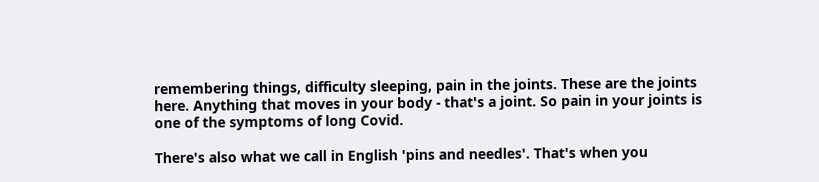remembering things, difficulty sleeping, pain in the joints. These are the joints here. Anything that moves in your body - that's a joint. So pain in your joints is one of the symptoms of long Covid.

There's also what we call in English 'pins and needles'. That's when you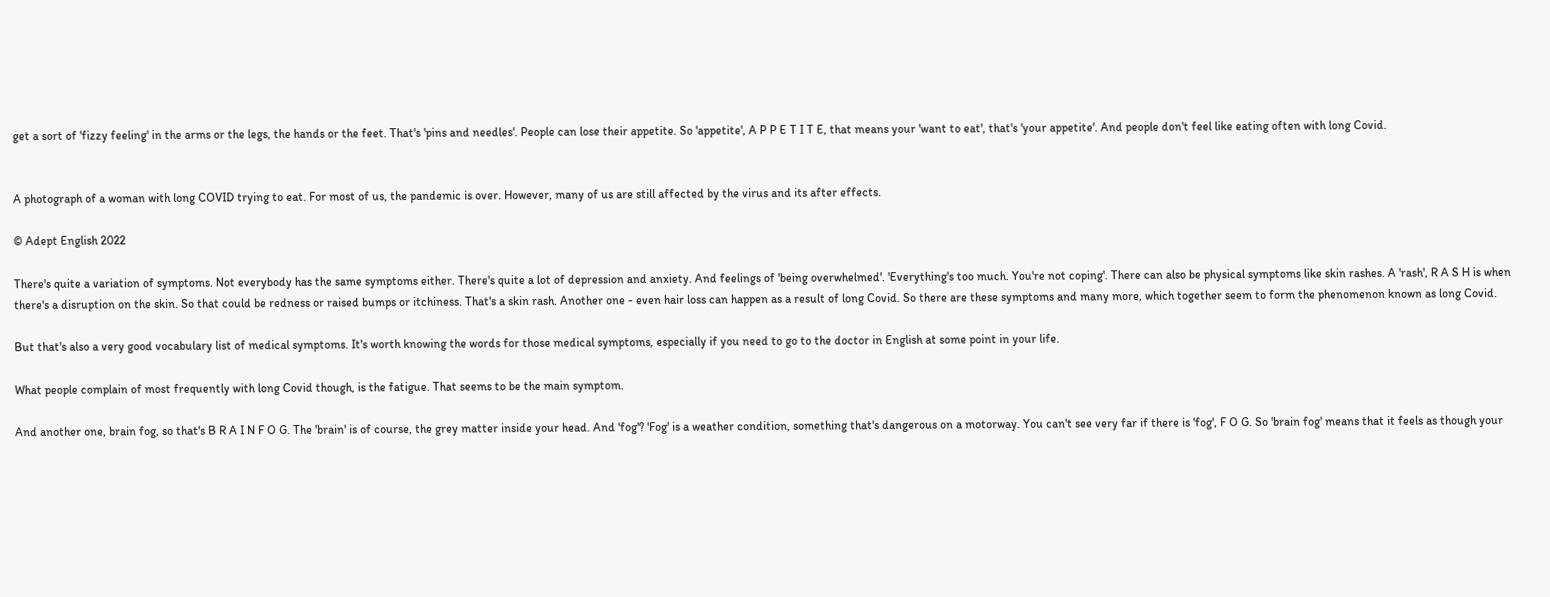get a sort of 'fizzy feeling' in the arms or the legs, the hands or the feet. That's 'pins and needles'. People can lose their appetite. So 'appetite', A P P E T I T E, that means your 'want to eat', that's 'your appetite'. And people don't feel like eating often with long Covid.


A photograph of a woman with long COVID trying to eat. For most of us, the pandemic is over. However, many of us are still affected by the virus and its after effects.

© Adept English 2022

There's quite a variation of symptoms. Not everybody has the same symptoms either. There's quite a lot of depression and anxiety. And feelings of 'being overwhelmed'. 'Everything's too much. You're not coping'. There can also be physical symptoms like skin rashes. A 'rash', R A S H is when there's a disruption on the skin. So that could be redness or raised bumps or itchiness. That's a skin rash. Another one - even hair loss can happen as a result of long Covid. So there are these symptoms and many more, which together seem to form the phenomenon known as long Covid.

But that's also a very good vocabulary list of medical symptoms. It's worth knowing the words for those medical symptoms, especially if you need to go to the doctor in English at some point in your life.

What people complain of most frequently with long Covid though, is the fatigue. That seems to be the main symptom.

And another one, brain fog, so that's B R A I N F O G. The 'brain' is of course, the grey matter inside your head. And 'fog'? 'Fog' is a weather condition, something that's dangerous on a motorway. You can't see very far if there is 'fog', F O G. So 'brain fog' means that it feels as though your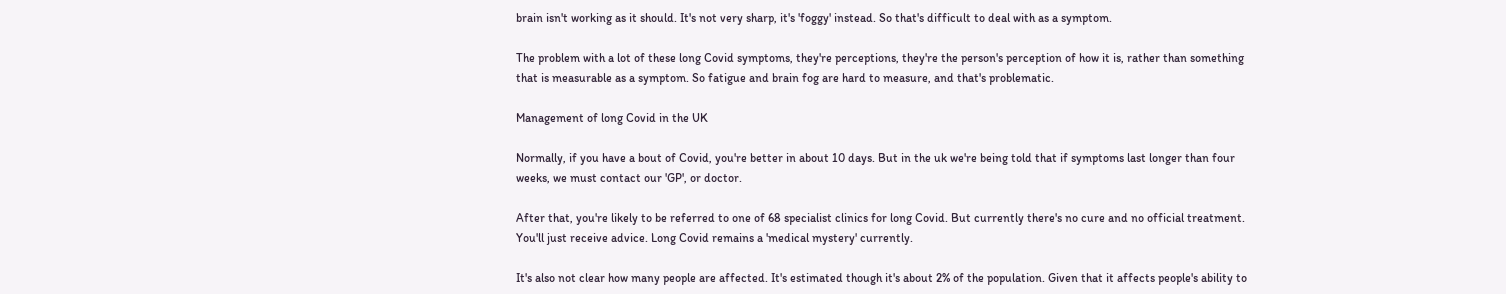brain isn't working as it should. It's not very sharp, it's 'foggy' instead. So that's difficult to deal with as a symptom.

The problem with a lot of these long Covid symptoms, they're perceptions, they're the person's perception of how it is, rather than something that is measurable as a symptom. So fatigue and brain fog are hard to measure, and that's problematic.

Management of long Covid in the UK

Normally, if you have a bout of Covid, you're better in about 10 days. But in the uk we're being told that if symptoms last longer than four weeks, we must contact our 'GP', or doctor.

After that, you're likely to be referred to one of 68 specialist clinics for long Covid. But currently there's no cure and no official treatment. You'll just receive advice. Long Covid remains a 'medical mystery' currently.

It's also not clear how many people are affected. It's estimated though it's about 2% of the population. Given that it affects people's ability to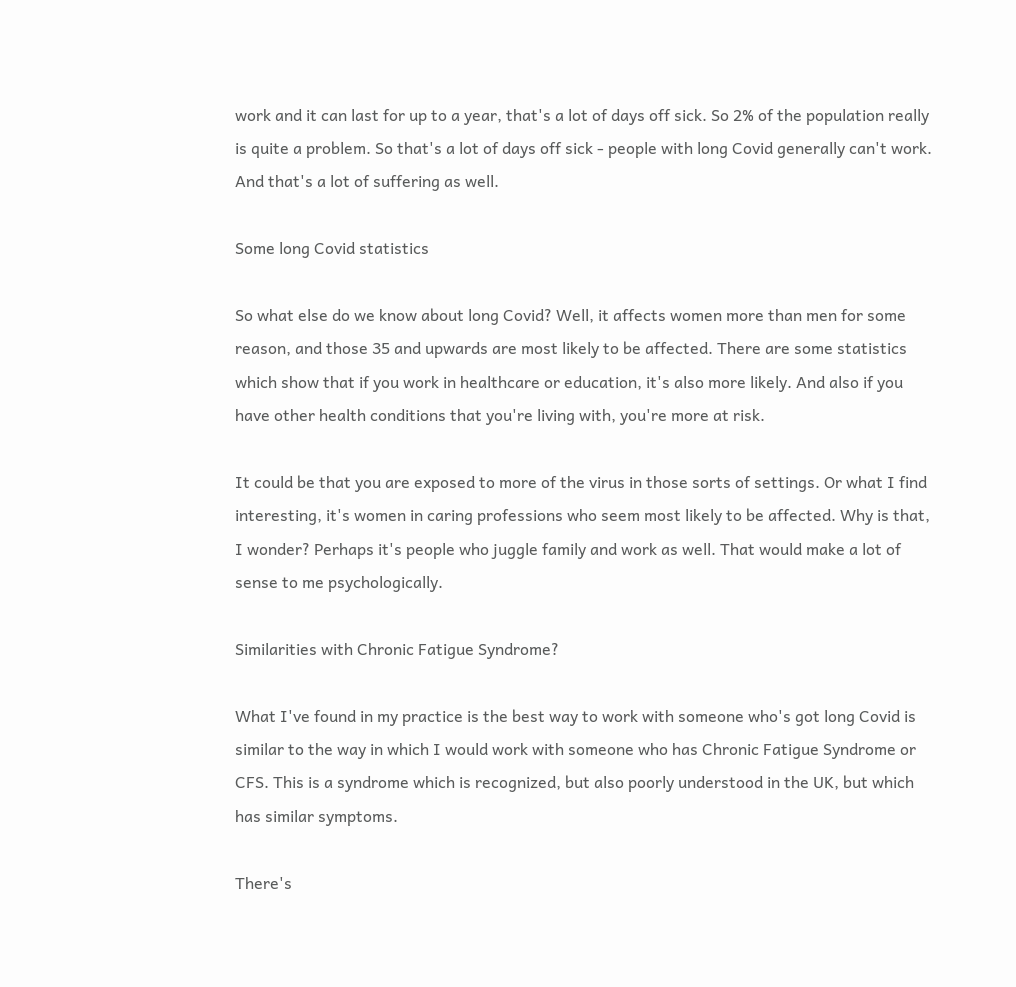work and it can last for up to a year, that's a lot of days off sick. So 2% of the population really is quite a problem. So that's a lot of days off sick - people with long Covid generally can't work. And that's a lot of suffering as well.

Some long Covid statistics

So what else do we know about long Covid? Well, it affects women more than men for some reason, and those 35 and upwards are most likely to be affected. There are some statistics which show that if you work in healthcare or education, it's also more likely. And also if you have other health conditions that you're living with, you're more at risk.

It could be that you are exposed to more of the virus in those sorts of settings. Or what I find interesting, it's women in caring professions who seem most likely to be affected. Why is that, I wonder? Perhaps it's people who juggle family and work as well. That would make a lot of sense to me psychologically.

Similarities with Chronic Fatigue Syndrome?

What I've found in my practice is the best way to work with someone who's got long Covid is similar to the way in which I would work with someone who has Chronic Fatigue Syndrome or CFS. This is a syndrome which is recognized, but also poorly understood in the UK, but which has similar symptoms.

There's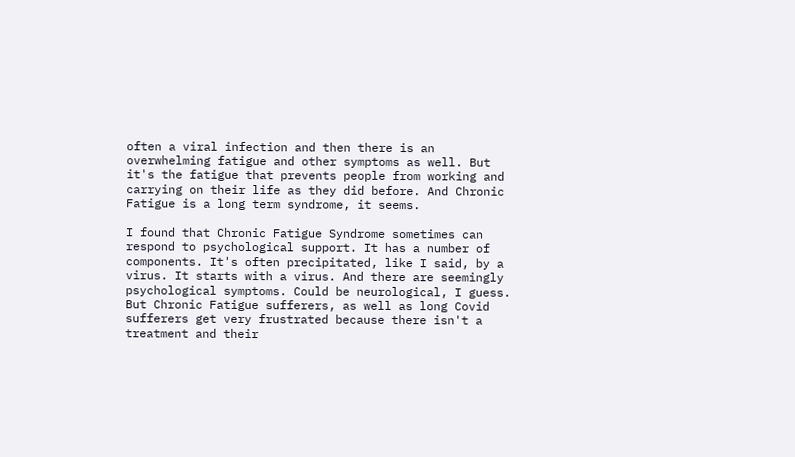often a viral infection and then there is an overwhelming fatigue and other symptoms as well. But it's the fatigue that prevents people from working and carrying on their life as they did before. And Chronic Fatigue is a long term syndrome, it seems.

I found that Chronic Fatigue Syndrome sometimes can respond to psychological support. It has a number of components. It's often precipitated, like I said, by a virus. It starts with a virus. And there are seemingly psychological symptoms. Could be neurological, I guess. But Chronic Fatigue sufferers, as well as long Covid sufferers get very frustrated because there isn't a treatment and their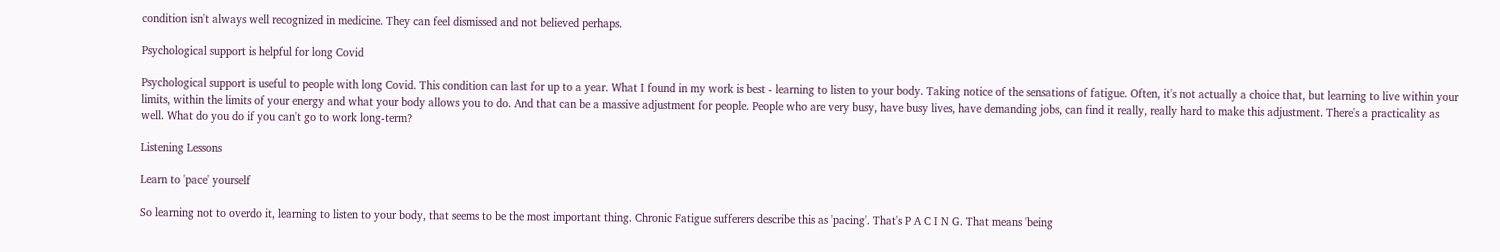condition isn't always well recognized in medicine. They can feel dismissed and not believed perhaps.

Psychological support is helpful for long Covid

Psychological support is useful to people with long Covid. This condition can last for up to a year. What I found in my work is best - learning to listen to your body. Taking notice of the sensations of fatigue. Often, it's not actually a choice that, but learning to live within your limits, within the limits of your energy and what your body allows you to do. And that can be a massive adjustment for people. People who are very busy, have busy lives, have demanding jobs, can find it really, really hard to make this adjustment. There's a practicality as well. What do you do if you can't go to work long-term?

Listening Lessons

Learn to 'pace' yourself

So learning not to overdo it, learning to listen to your body, that seems to be the most important thing. Chronic Fatigue sufferers describe this as 'pacing'. That's P A C I N G. That means 'being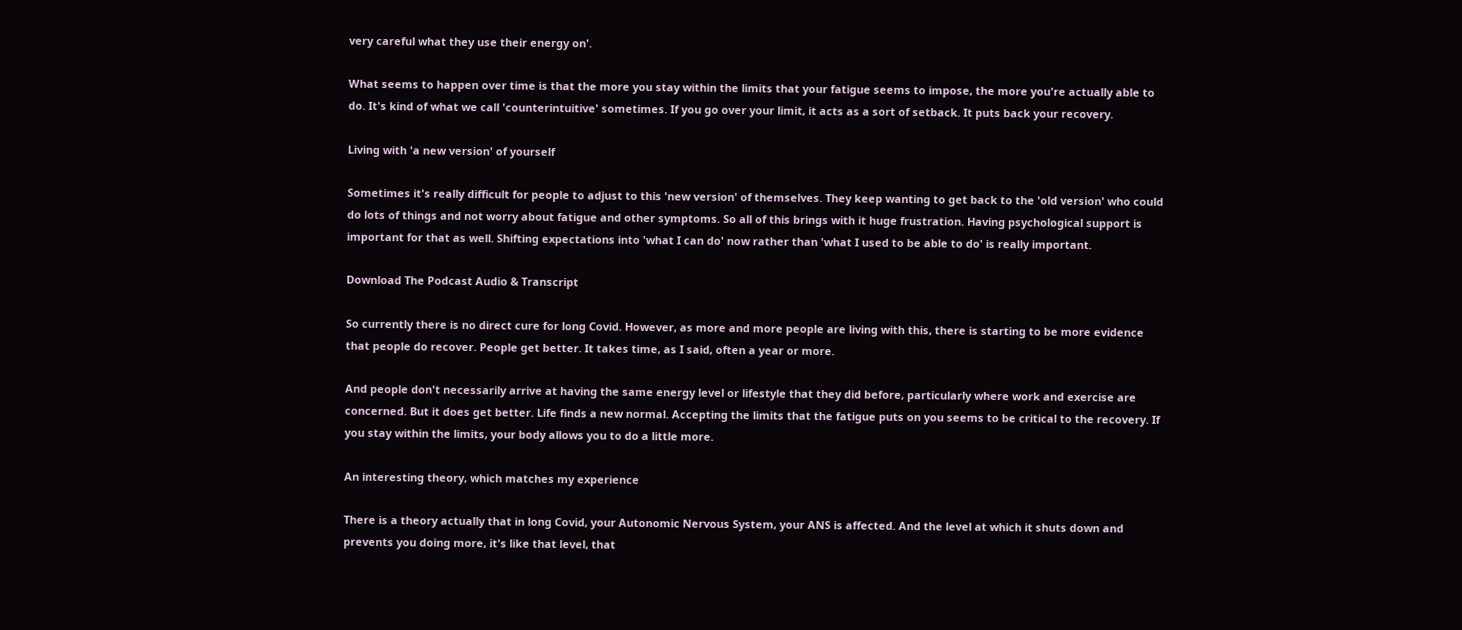very careful what they use their energy on'.

What seems to happen over time is that the more you stay within the limits that your fatigue seems to impose, the more you're actually able to do. It's kind of what we call 'counterintuitive' sometimes. If you go over your limit, it acts as a sort of setback. It puts back your recovery.

Living with 'a new version' of yourself

Sometimes it's really difficult for people to adjust to this 'new version' of themselves. They keep wanting to get back to the 'old version' who could do lots of things and not worry about fatigue and other symptoms. So all of this brings with it huge frustration. Having psychological support is important for that as well. Shifting expectations into 'what I can do' now rather than 'what I used to be able to do' is really important.

Download The Podcast Audio & Transcript

So currently there is no direct cure for long Covid. However, as more and more people are living with this, there is starting to be more evidence that people do recover. People get better. It takes time, as I said, often a year or more.

And people don't necessarily arrive at having the same energy level or lifestyle that they did before, particularly where work and exercise are concerned. But it does get better. Life finds a new normal. Accepting the limits that the fatigue puts on you seems to be critical to the recovery. If you stay within the limits, your body allows you to do a little more.

An interesting theory, which matches my experience

There is a theory actually that in long Covid, your Autonomic Nervous System, your ANS is affected. And the level at which it shuts down and prevents you doing more, it's like that level, that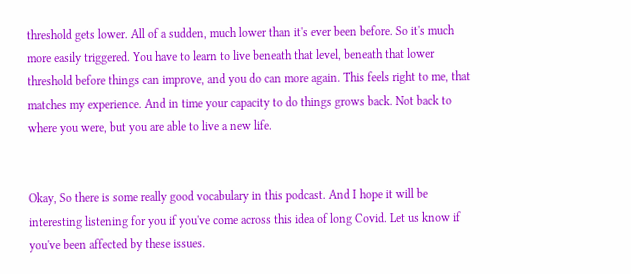threshold gets lower. All of a sudden, much lower than it's ever been before. So it's much more easily triggered. You have to learn to live beneath that level, beneath that lower threshold before things can improve, and you do can more again. This feels right to me, that matches my experience. And in time your capacity to do things grows back. Not back to where you were, but you are able to live a new life.


Okay, So there is some really good vocabulary in this podcast. And I hope it will be interesting listening for you if you've come across this idea of long Covid. Let us know if you've been affected by these issues.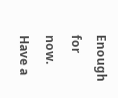Enough for now. Have a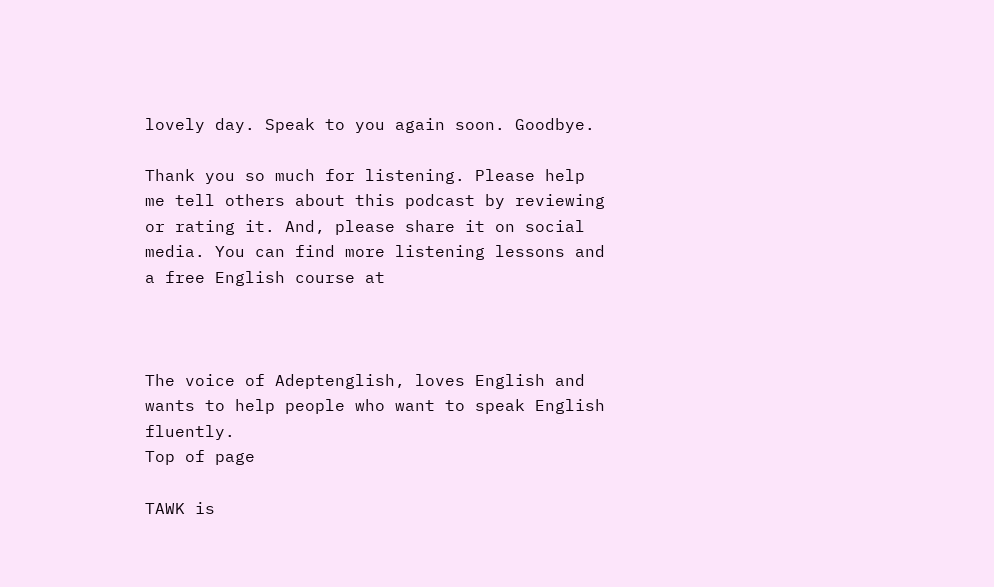lovely day. Speak to you again soon. Goodbye.

Thank you so much for listening. Please help me tell others about this podcast by reviewing or rating it. And, please share it on social media. You can find more listening lessons and a free English course at



The voice of Adeptenglish, loves English and wants to help people who want to speak English fluently.
Top of page

TAWK is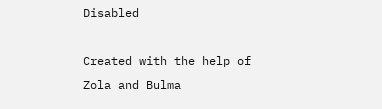Disabled

Created with the help of Zola and Bulma